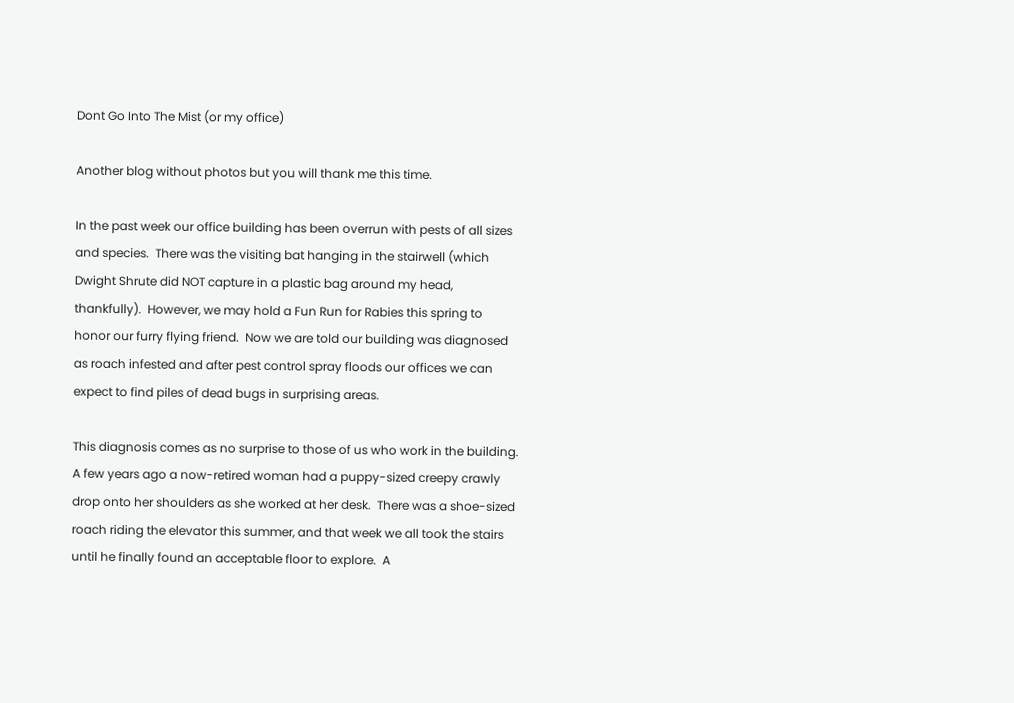Dont Go Into The Mist (or my office)

Another blog without photos but you will thank me this time.

In the past week our office building has been overrun with pests of all sizes and species.  There was the visiting bat hanging in the stairwell (which Dwight Shrute did NOT capture in a plastic bag around my head, thankfully).  However, we may hold a Fun Run for Rabies this spring to honor our furry flying friend.  Now we are told our building was diagnosed as roach infested and after pest control spray floods our offices we can expect to find piles of dead bugs in surprising areas.

This diagnosis comes as no surprise to those of us who work in the building. A few years ago a now-retired woman had a puppy-sized creepy crawly drop onto her shoulders as she worked at her desk.  There was a shoe-sized roach riding the elevator this summer, and that week we all took the stairs until he finally found an acceptable floor to explore.  A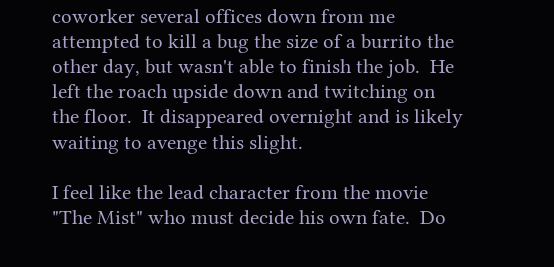coworker several offices down from me attempted to kill a bug the size of a burrito the other day, but wasn't able to finish the job.  He left the roach upside down and twitching on the floor.  It disappeared overnight and is likely waiting to avenge this slight.

I feel like the lead character from the movie "The Mist" who must decide his own fate.  Do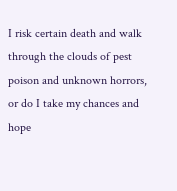I risk certain death and walk through the clouds of pest poison and unknown horrors, or do I take my chances and hope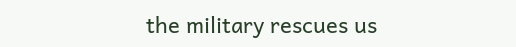the military rescues us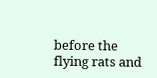before the flying rats and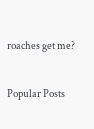roaches get me?


Popular Posts